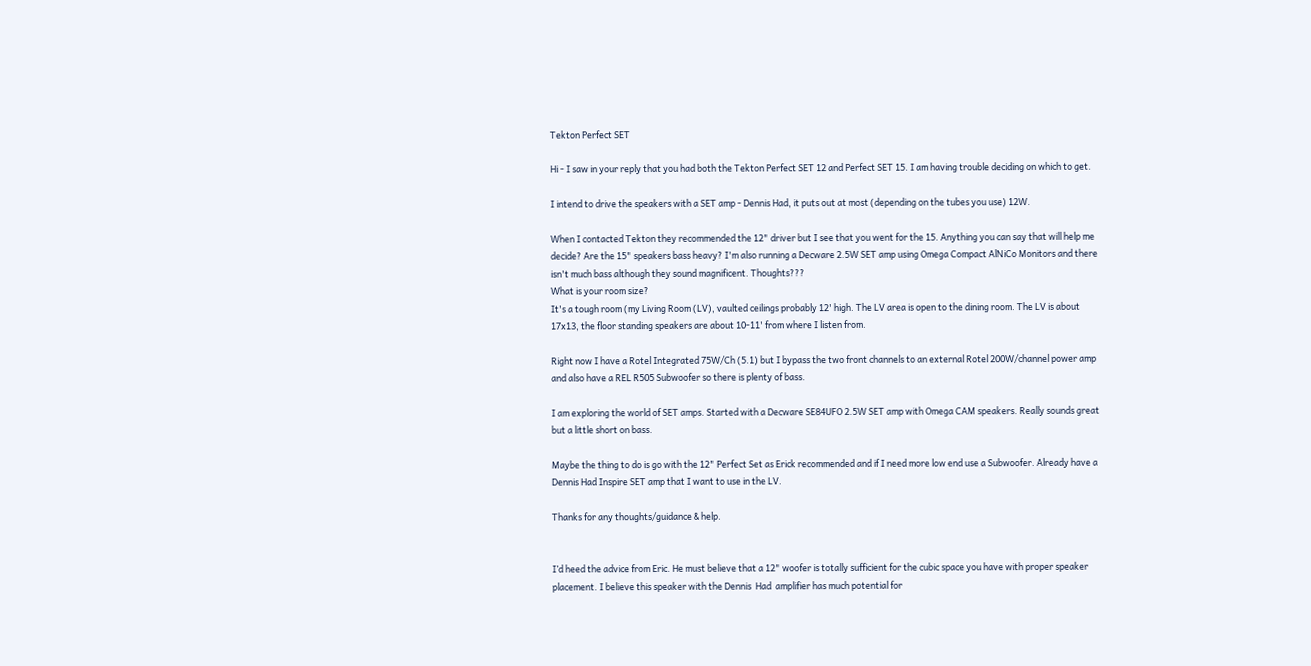Tekton Perfect SET

Hi - I saw in your reply that you had both the Tekton Perfect SET 12 and Perfect SET 15. I am having trouble deciding on which to get.

I intend to drive the speakers with a SET amp - Dennis Had, it puts out at most (depending on the tubes you use) 12W.

When I contacted Tekton they recommended the 12" driver but I see that you went for the 15. Anything you can say that will help me decide? Are the 15" speakers bass heavy? I'm also running a Decware 2.5W SET amp using Omega Compact AlNiCo Monitors and there isn't much bass although they sound magnificent. Thoughts???
What is your room size?
It's a tough room (my Living Room (LV), vaulted ceilings probably 12' high. The LV area is open to the dining room. The LV is about 17x13, the floor standing speakers are about 10-11' from where I listen from.

Right now I have a Rotel Integrated 75W/Ch (5.1) but I bypass the two front channels to an external Rotel 200W/channel power amp and also have a REL R505 Subwoofer so there is plenty of bass.

I am exploring the world of SET amps. Started with a Decware SE84UFO 2.5W SET amp with Omega CAM speakers. Really sounds great but a little short on bass.

Maybe the thing to do is go with the 12" Perfect Set as Erick recommended and if I need more low end use a Subwoofer. Already have a Dennis Had Inspire SET amp that I want to use in the LV.

Thanks for any thoughts/guidance & help.


I’d heed the advice from Eric. He must believe that a 12" woofer is totally sufficient for the cubic space you have with proper speaker placement. I believe this speaker with the Dennis  Had  amplifier has much potential for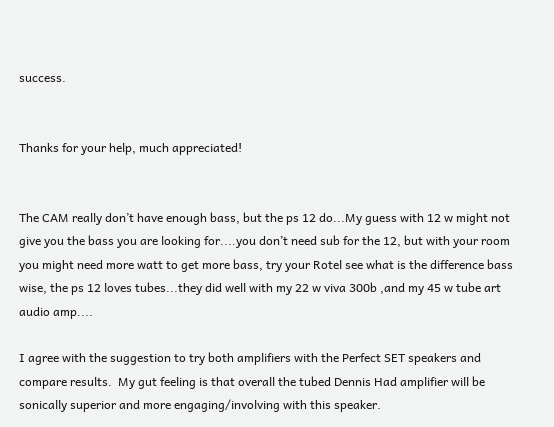success.


Thanks for your help, much appreciated!


The CAM really don’t have enough bass, but the ps 12 do...My guess with 12 w might not give you the bass you are looking for....you don’t need sub for the 12, but with your room you might need more watt to get more bass, try your Rotel see what is the difference bass wise, the ps 12 loves tubes...they did well with my 22 w viva 300b ,and my 45 w tube art audio amp....

I agree with the suggestion to try both amplifiers with the Perfect SET speakers and compare results.  My gut feeling is that overall the tubed Dennis Had amplifier will be sonically superior and more engaging/involving with this speaker.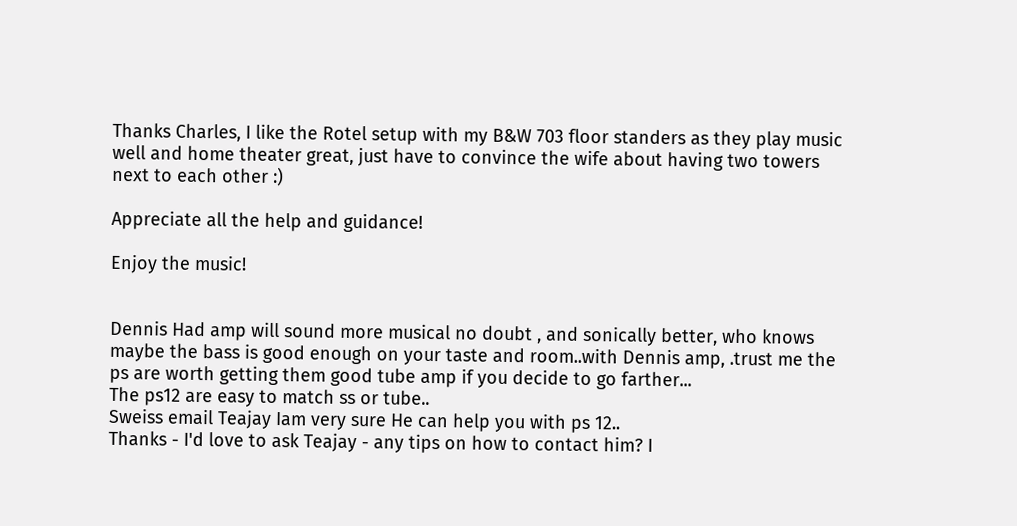Thanks Charles, I like the Rotel setup with my B&W 703 floor standers as they play music well and home theater great, just have to convince the wife about having two towers next to each other :)

Appreciate all the help and guidance!

Enjoy the music!


Dennis Had amp will sound more musical no doubt , and sonically better, who knows maybe the bass is good enough on your taste and room..with Dennis amp, .trust me the ps are worth getting them good tube amp if you decide to go farther...
The ps12 are easy to match ss or tube..
Sweiss email Teajay Iam very sure He can help you with ps 12..
Thanks - I'd love to ask Teajay - any tips on how to contact him? I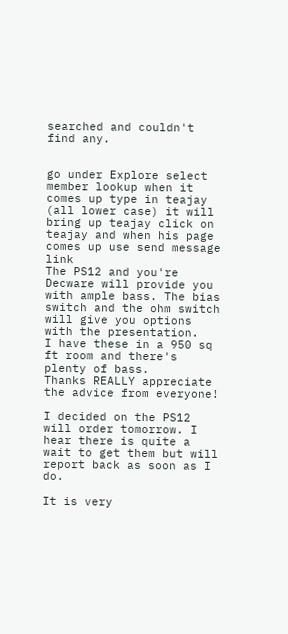searched and couldn't find any.


go under Explore select member lookup when it comes up type in teajay (all lower case) it will bring up teajay click on teajay and when his page comes up use send message link
The PS12 and you're Decware will provide you with ample bass. The bias switch and the ohm switch will give you options with the presentation.
I have these in a 950 sq ft room and there's plenty of bass.
Thanks REALLY appreciate the advice from everyone!

I decided on the PS12 will order tomorrow. I hear there is quite a wait to get them but will report back as soon as I do.

It is very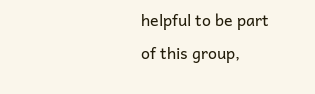helpful to be part of this group,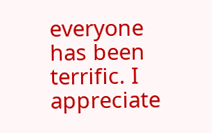everyone has been terrific. I appreciate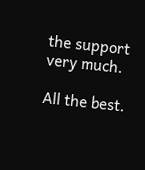the support very much.

All the best.